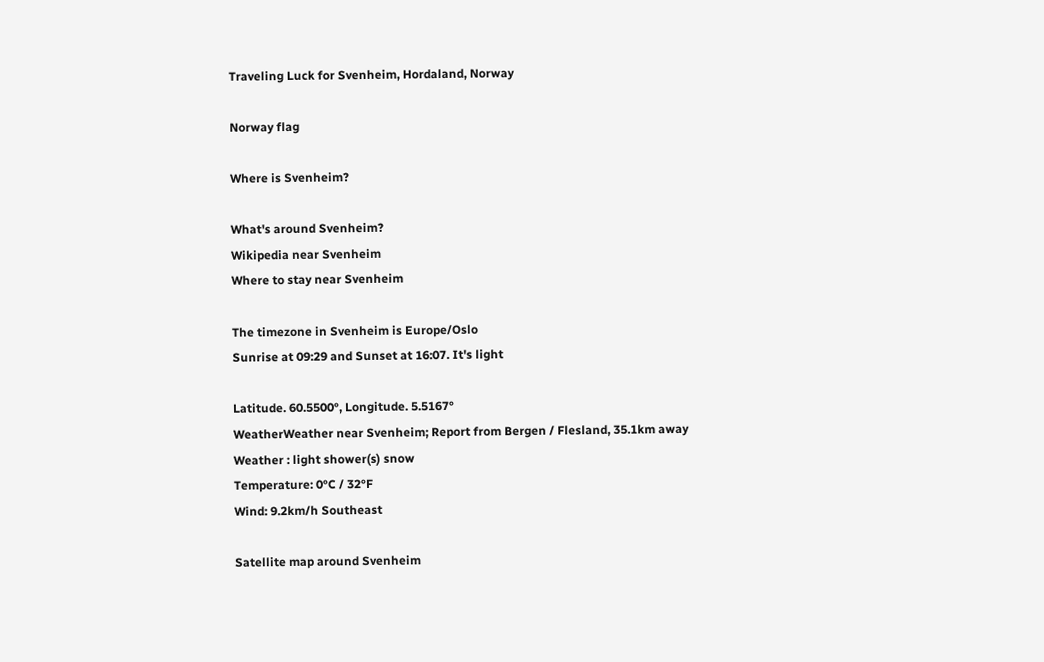Traveling Luck for Svenheim, Hordaland, Norway

Norway flag

Where is Svenheim?

What's around Svenheim?
Wikipedia near Svenheim
Where to stay near Svenheim

The timezone in Svenheim is Europe/Oslo
Sunrise at 09:29 and Sunset at 16:07. It's light

Latitude. 60.5500°, Longitude. 5.5167°
WeatherWeather near Svenheim; Report from Bergen / Flesland, 35.1km away
Weather : light shower(s) snow
Temperature: 0°C / 32°F
Wind: 9.2km/h Southeast

Satellite map around Svenheim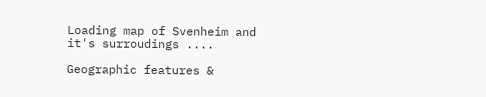Loading map of Svenheim and it's surroudings ....

Geographic features &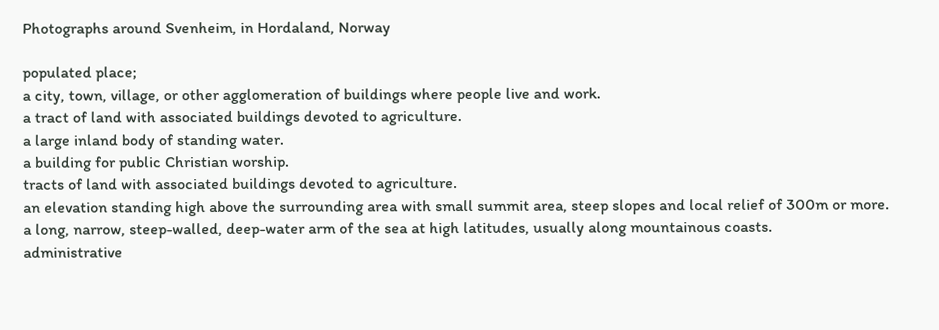Photographs around Svenheim, in Hordaland, Norway

populated place;
a city, town, village, or other agglomeration of buildings where people live and work.
a tract of land with associated buildings devoted to agriculture.
a large inland body of standing water.
a building for public Christian worship.
tracts of land with associated buildings devoted to agriculture.
an elevation standing high above the surrounding area with small summit area, steep slopes and local relief of 300m or more.
a long, narrow, steep-walled, deep-water arm of the sea at high latitudes, usually along mountainous coasts.
administrative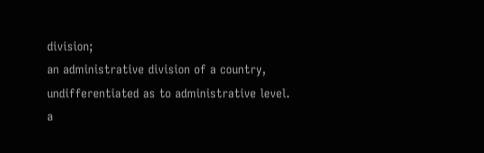division;
an administrative division of a country, undifferentiated as to administrative level.
a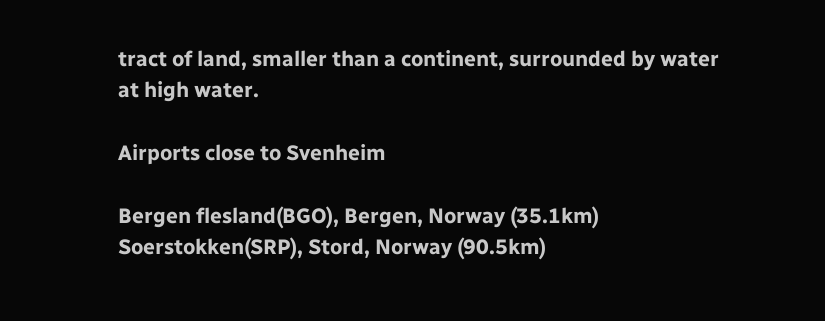tract of land, smaller than a continent, surrounded by water at high water.

Airports close to Svenheim

Bergen flesland(BGO), Bergen, Norway (35.1km)
Soerstokken(SRP), Stord, Norway (90.5km)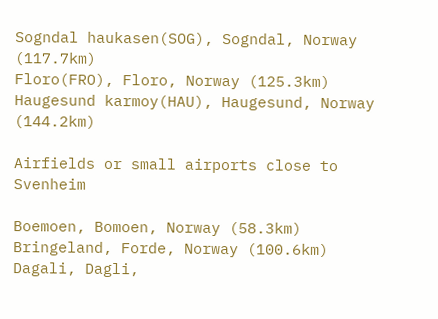Sogndal haukasen(SOG), Sogndal, Norway (117.7km)
Floro(FRO), Floro, Norway (125.3km)
Haugesund karmoy(HAU), Haugesund, Norway (144.2km)

Airfields or small airports close to Svenheim

Boemoen, Bomoen, Norway (58.3km)
Bringeland, Forde, Norway (100.6km)
Dagali, Dagli,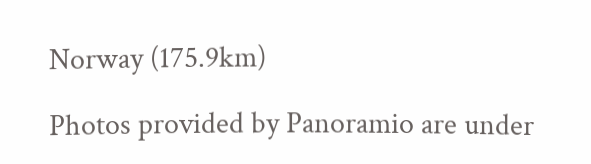Norway (175.9km)

Photos provided by Panoramio are under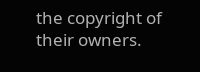the copyright of their owners.